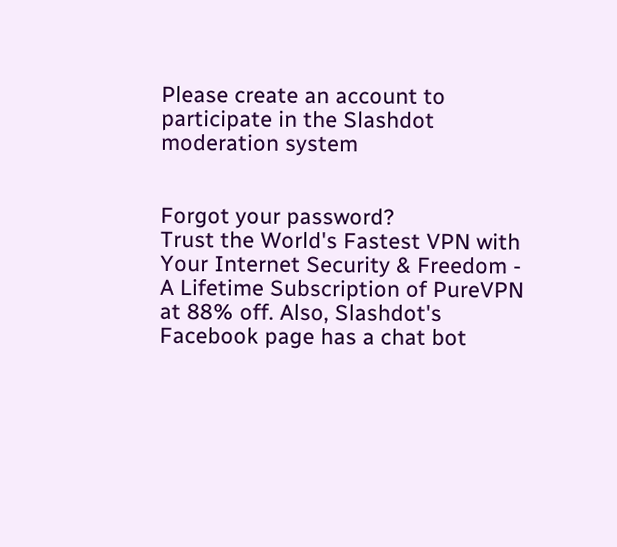Please create an account to participate in the Slashdot moderation system


Forgot your password?
Trust the World's Fastest VPN with Your Internet Security & Freedom - A Lifetime Subscription of PureVPN at 88% off. Also, Slashdot's Facebook page has a chat bot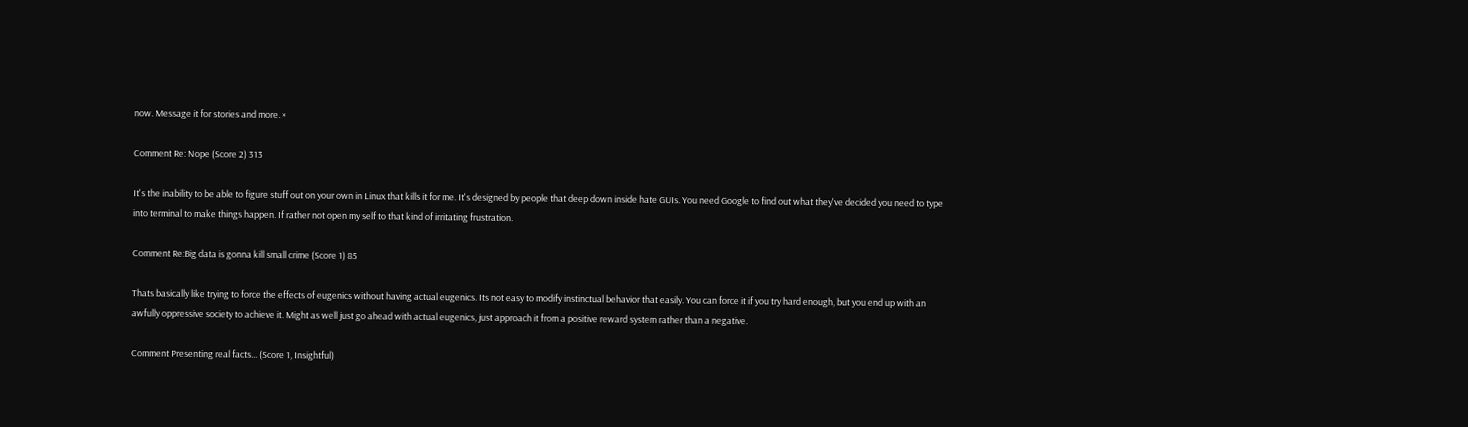now. Message it for stories and more. ×

Comment Re: Nope (Score 2) 313

It's the inability to be able to figure stuff out on your own in Linux that kills it for me. It's designed by people that deep down inside hate GUIs. You need Google to find out what they've decided you need to type into terminal to make things happen. If rather not open my self to that kind of irritating frustration.

Comment Re:Big data is gonna kill small crime (Score 1) 85

Thats basically like trying to force the effects of eugenics without having actual eugenics. Its not easy to modify instinctual behavior that easily. You can force it if you try hard enough, but you end up with an awfully oppressive society to achieve it. Might as well just go ahead with actual eugenics, just approach it from a positive reward system rather than a negative.

Comment Presenting real facts... (Score 1, Insightful)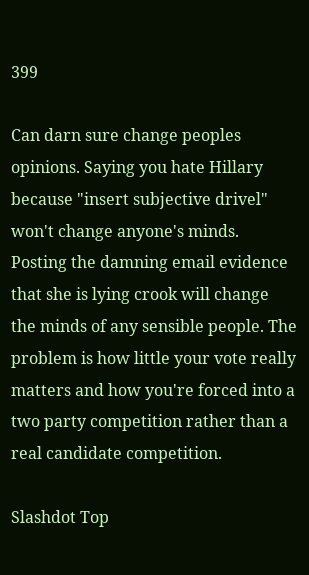399

Can darn sure change peoples opinions. Saying you hate Hillary because "insert subjective drivel" won't change anyone's minds. Posting the damning email evidence that she is lying crook will change the minds of any sensible people. The problem is how little your vote really matters and how you're forced into a two party competition rather than a real candidate competition.

Slashdot Top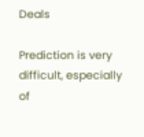Deals

Prediction is very difficult, especially of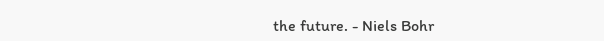the future. - Niels Bohr